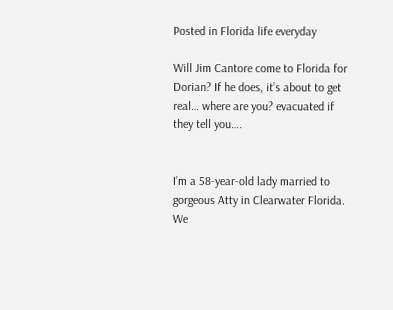Posted in Florida life everyday

Will Jim Cantore come to Florida for Dorian? If he does, it’s about to get real… where are you? evacuated if they tell you….


I’m a 58-year-old lady married to gorgeous Atty in Clearwater Florida. We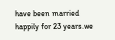have been married happily for 23 years.we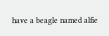have a beagle named alfie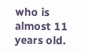who is almost 11 years old.